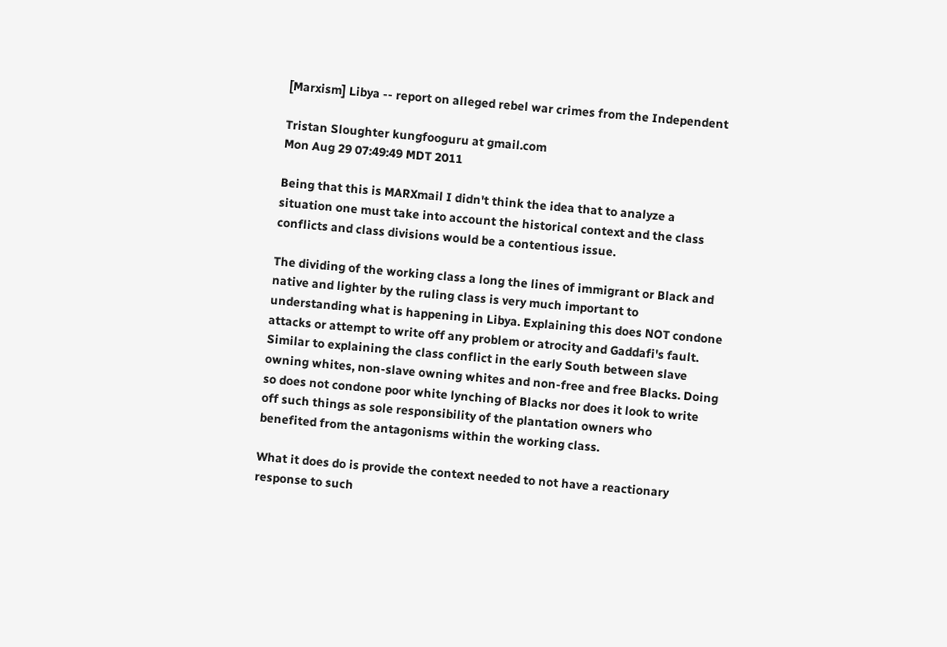[Marxism] Libya -- report on alleged rebel war crimes from the Independent

Tristan Sloughter kungfooguru at gmail.com
Mon Aug 29 07:49:49 MDT 2011

Being that this is MARXmail I didn't think the idea that to analyze a
situation one must take into account the historical context and the class
conflicts and class divisions would be a contentious issue.

The dividing of the working class a long the lines of immigrant or Black and
native and lighter by the ruling class is very much important to
understanding what is happening in Libya. Explaining this does NOT condone
attacks or attempt to write off any problem or atrocity and Gaddafi's fault.
Similar to explaining the class conflict in the early South between slave
owning whites, non-slave owning whites and non-free and free Blacks. Doing
so does not condone poor white lynching of Blacks nor does it look to write
off such things as sole responsibility of the plantation owners who
benefited from the antagonisms within the working class.

What it does do is provide the context needed to not have a reactionary
response to such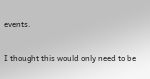events.

I thought this would only need to be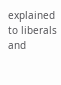explained to liberals and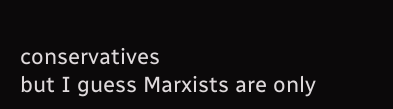conservatives
but I guess Marxists are only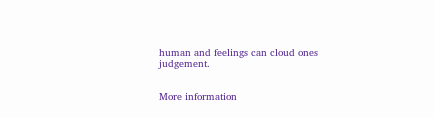human and feelings can cloud ones judgement.


More information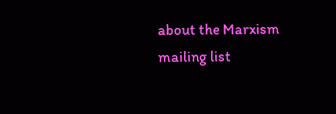about the Marxism mailing list